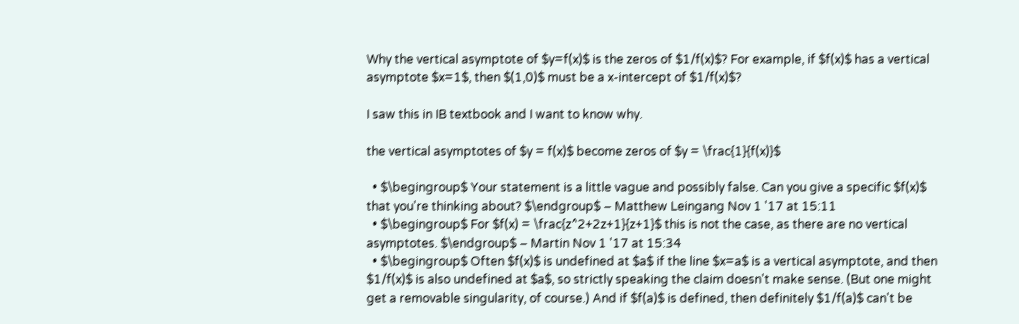Why the vertical asymptote of $y=f(x)$ is the zeros of $1/f(x)$? For example, if $f(x)$ has a vertical asymptote $x=1$, then $(1,0)$ must be a x-intercept of $1/f(x)$?

I saw this in IB textbook and I want to know why.

the vertical asymptotes of $y = f(x)$ become zeros of $y = \frac{1}{f(x)}$

  • $\begingroup$ Your statement is a little vague and possibly false. Can you give a specific $f(x)$ that you're thinking about? $\endgroup$ – Matthew Leingang Nov 1 '17 at 15:11
  • $\begingroup$ For $f(x) = \frac{z^2+2z+1}{z+1}$ this is not the case, as there are no vertical asymptotes. $\endgroup$ – Martin Nov 1 '17 at 15:34
  • $\begingroup$ Often $f(x)$ is undefined at $a$ if the line $x=a$ is a vertical asymptote, and then $1/f(x)$ is also undefined at $a$, so strictly speaking the claim doesn't make sense. (But one might get a removable singularity, of course.) And if $f(a)$ is defined, then definitely $1/f(a)$ can't be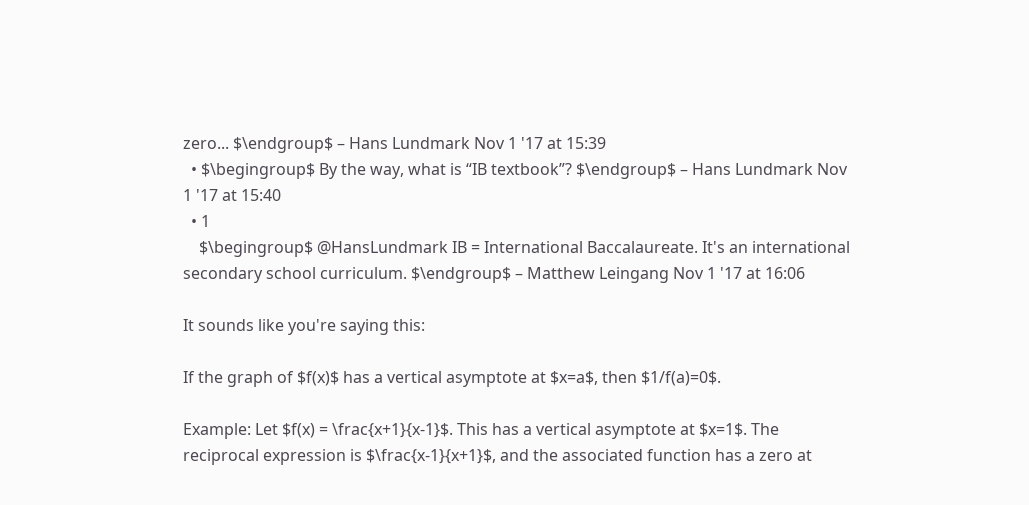zero... $\endgroup$ – Hans Lundmark Nov 1 '17 at 15:39
  • $\begingroup$ By the way, what is “IB textbook”? $\endgroup$ – Hans Lundmark Nov 1 '17 at 15:40
  • 1
    $\begingroup$ @HansLundmark IB = International Baccalaureate. It's an international secondary school curriculum. $\endgroup$ – Matthew Leingang Nov 1 '17 at 16:06

It sounds like you're saying this:

If the graph of $f(x)$ has a vertical asymptote at $x=a$, then $1/f(a)=0$.

Example: Let $f(x) = \frac{x+1}{x-1}$. This has a vertical asymptote at $x=1$. The reciprocal expression is $\frac{x-1}{x+1}$, and the associated function has a zero at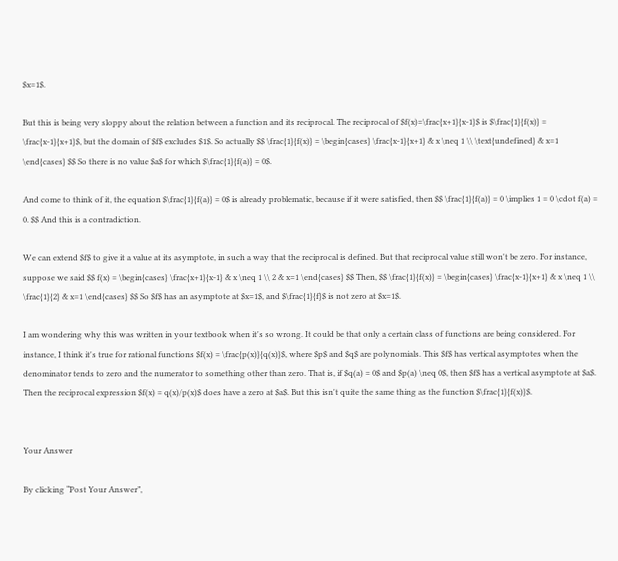$x=1$.

But this is being very sloppy about the relation between a function and its reciprocal. The reciprocal of $f(x)=\frac{x+1}{x-1}$ is $\frac{1}{f(x)} = \frac{x-1}{x+1}$, but the domain of $f$ excludes $1$. So actually $$ \frac{1}{f(x)} = \begin{cases} \frac{x-1}{x+1} & x \neq 1 \\ \text{undefined} & x=1 \end{cases} $$ So there is no value $a$ for which $\frac{1}{f(a)} = 0$.

And come to think of it, the equation $\frac{1}{f(a)} = 0$ is already problematic, because if it were satisfied, then $$ \frac{1}{f(a)} = 0 \implies 1 = 0 \cdot f(a) = 0. $$ And this is a contradiction.

We can extend $f$ to give it a value at its asymptote, in such a way that the reciprocal is defined. But that reciprocal value still won't be zero. For instance, suppose we said $$ f(x) = \begin{cases} \frac{x+1}{x-1} & x \neq 1 \\ 2 & x=1 \end{cases} $$ Then, $$ \frac{1}{f(x)} = \begin{cases} \frac{x-1}{x+1} & x \neq 1 \\ \frac{1}{2} & x=1 \end{cases} $$ So $f$ has an asymptote at $x=1$, and $\frac{1}{f}$ is not zero at $x=1$.

I am wondering why this was written in your textbook when it's so wrong. It could be that only a certain class of functions are being considered. For instance, I think it's true for rational functions $f(x) = \frac{p(x)}{q(x)}$, where $p$ and $q$ are polynomials. This $f$ has vertical asymptotes when the denominator tends to zero and the numerator to something other than zero. That is, if $q(a) = 0$ and $p(a) \neq 0$, then $f$ has a vertical asymptote at $a$. Then the reciprocal expression $f(x) = q(x)/p(x)$ does have a zero at $a$. But this isn't quite the same thing as the function $\frac{1}{f(x)}$.


Your Answer

By clicking “Post Your Answer”,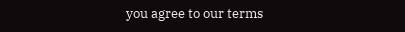you agree to our terms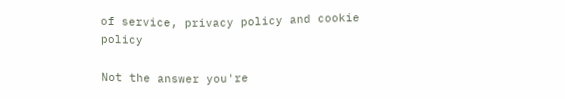of service, privacy policy and cookie policy

Not the answer you're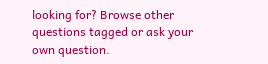looking for? Browse other questions tagged or ask your own question.